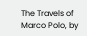The Travels of Marco Polo, by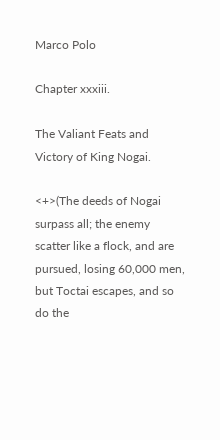Marco Polo

Chapter xxxiii.

The Valiant Feats and Victory of King Nogai.

<+>(The deeds of Nogai surpass all; the enemy scatter like a flock, and are pursued, losing 60,000 men, but Toctai escapes, and so do the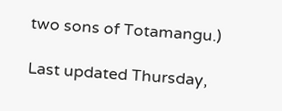two sons of Totamangu.)

Last updated Thursday,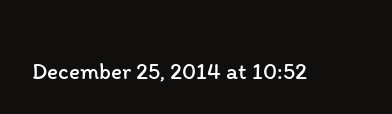December 25, 2014 at 10:52